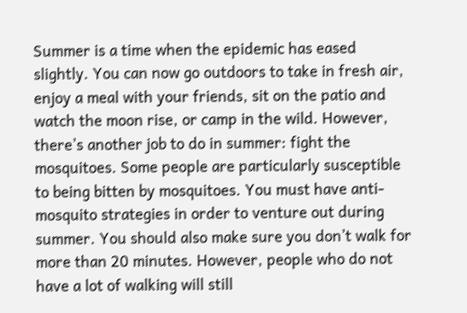Summer is a time when the epidemic has eased slightly. You can now go outdoors to take in fresh air, enjoy a meal with your friends, sit on the patio and watch the moon rise, or camp in the wild. However, there’s another job to do in summer: fight the mosquitoes. Some people are particularly susceptible to being bitten by mosquitoes. You must have anti-mosquito strategies in order to venture out during summer. You should also make sure you don’t walk for more than 20 minutes. However, people who do not have a lot of walking will still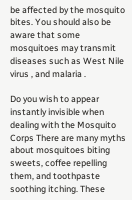be affected by the mosquito bites. You should also be aware that some mosquitoes may transmit diseases such as West Nile virus , and malaria .

Do you wish to appear instantly invisible when dealing with the Mosquito Corps There are many myths about mosquitoes biting sweets, coffee repelling them, and toothpaste soothing itching. These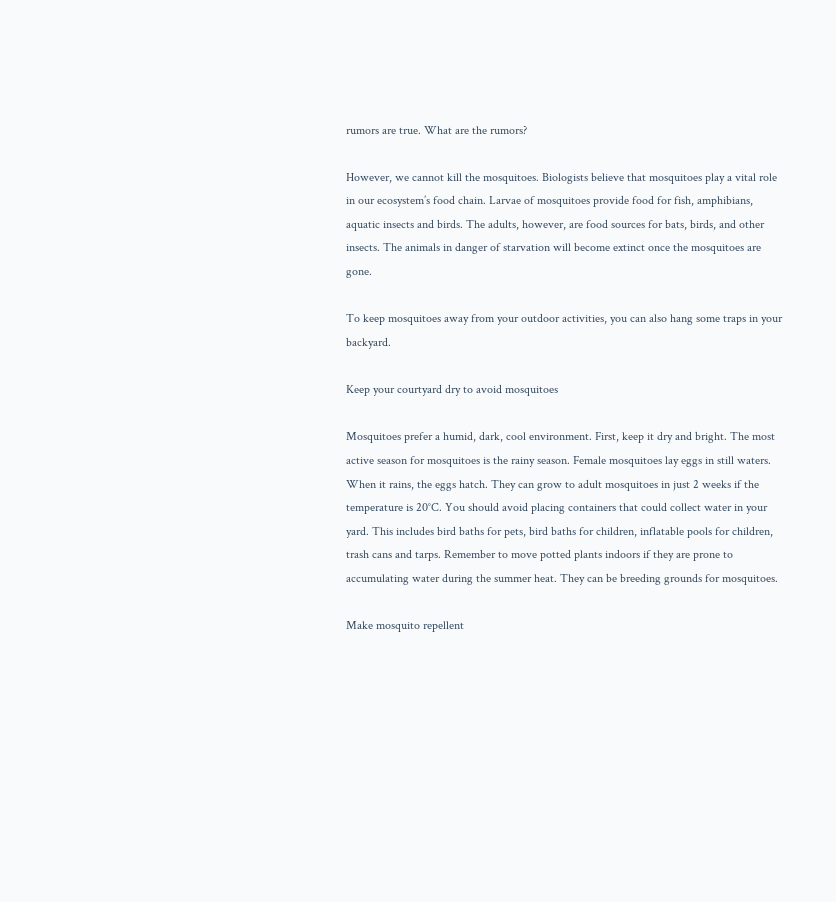rumors are true. What are the rumors?

However, we cannot kill the mosquitoes. Biologists believe that mosquitoes play a vital role in our ecosystem’s food chain. Larvae of mosquitoes provide food for fish, amphibians, aquatic insects and birds. The adults, however, are food sources for bats, birds, and other insects. The animals in danger of starvation will become extinct once the mosquitoes are gone.

To keep mosquitoes away from your outdoor activities, you can also hang some traps in your backyard.

Keep your courtyard dry to avoid mosquitoes

Mosquitoes prefer a humid, dark, cool environment. First, keep it dry and bright. The most active season for mosquitoes is the rainy season. Female mosquitoes lay eggs in still waters. When it rains, the eggs hatch. They can grow to adult mosquitoes in just 2 weeks if the temperature is 20°C. You should avoid placing containers that could collect water in your yard. This includes bird baths for pets, bird baths for children, inflatable pools for children, trash cans and tarps. Remember to move potted plants indoors if they are prone to accumulating water during the summer heat. They can be breeding grounds for mosquitoes.

Make mosquito repellent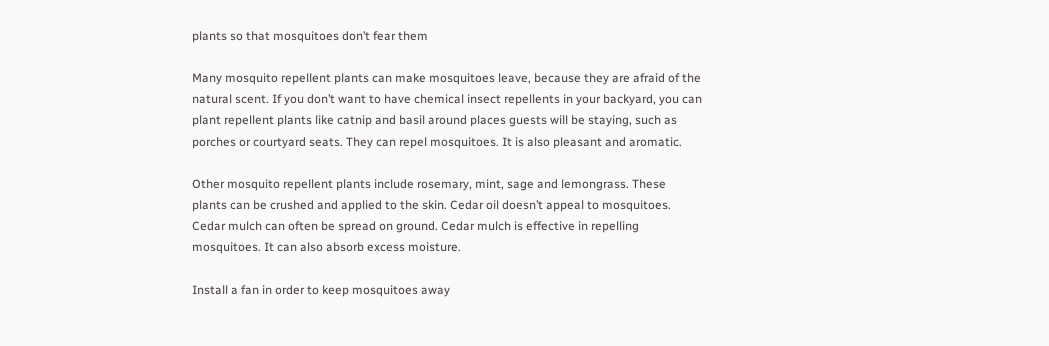plants so that mosquitoes don’t fear them

Many mosquito repellent plants can make mosquitoes leave, because they are afraid of the natural scent. If you don’t want to have chemical insect repellents in your backyard, you can plant repellent plants like catnip and basil around places guests will be staying, such as porches or courtyard seats. They can repel mosquitoes. It is also pleasant and aromatic.

Other mosquito repellent plants include rosemary, mint, sage and lemongrass. These plants can be crushed and applied to the skin. Cedar oil doesn’t appeal to mosquitoes. Cedar mulch can often be spread on ground. Cedar mulch is effective in repelling mosquitoes. It can also absorb excess moisture.

Install a fan in order to keep mosquitoes away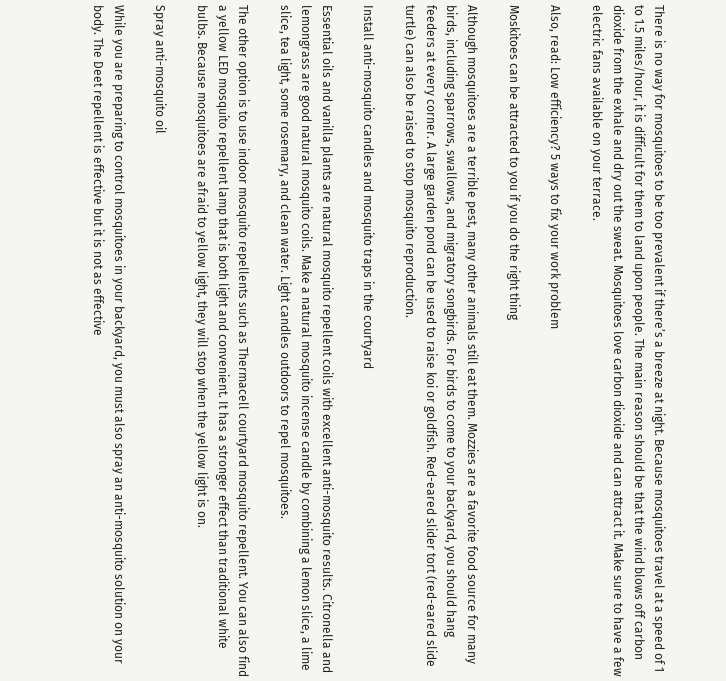There is no way for mosquitoes to be too prevalent if there’s a breeze at night. Because mosquitoes travel at a speed of 1 to 1.5 miles/hour, it is difficult for them to land upon people. The main reason should be that the wind blows off carbon dioxide from the exhale and dry out the sweat. Mosquitoes love carbon dioxide and can attract it. Make sure to have a few electric fans available on your terrace.

Also, read: Low efficiency? 5 ways to fix your work problem

Moskitoes can be attracted to you if you do the right thing

Although mosquitoes are a terrible pest, many other animals still eat them. Mozzies are a favorite food source for many birds, including sparrows, swallows, and migratory songbirds. For birds to come to your backyard, you should hang feeders at every corner. A large garden pond can be used to raise koi or goldfish. Red-eared slider tort (red-eared slide turtle) can also be raised to stop mosquito reproduction.

Install anti-mosquito candles and mosquito traps in the courtyard

Essential oils and vanilla plants are natural mosquito repellent coils with excellent anti-mosquito results. Citronella and lemongrass are good natural mosquito coils. Make a natural mosquito incense candle by combining a lemon slice, a lime slice, tea light, some rosemary, and clean water. Light candles outdoors to repel mosquitoes.

The other option is to use indoor mosquito repellents such as Thermacell courtyard mosquito repellent. You can also find a yellow LED mosquito repellent lamp that is both light and convenient. It has a stronger effect than traditional white bulbs. Because mosquitoes are afraid to yellow light, they will stop when the yellow light is on.

Spray anti-mosquito oil

While you are preparing to control mosquitoes in your backyard, you must also spray an anti-mosquito solution on your body. The Deet repellent is effective but it is not as effective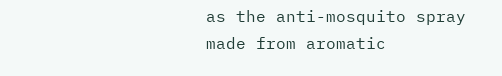as the anti-mosquito spray made from aromatic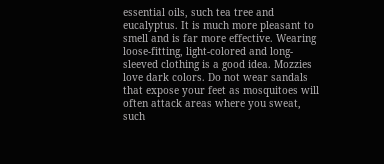essential oils, such tea tree and eucalyptus. It is much more pleasant to smell and is far more effective. Wearing loose-fitting, light-colored and long-sleeved clothing is a good idea. Mozzies love dark colors. Do not wear sandals that expose your feet as mosquitoes will often attack areas where you sweat, such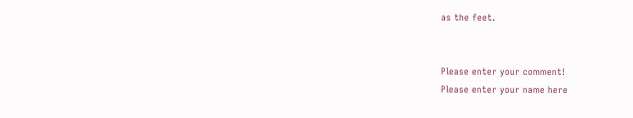as the feet.


Please enter your comment!
Please enter your name here